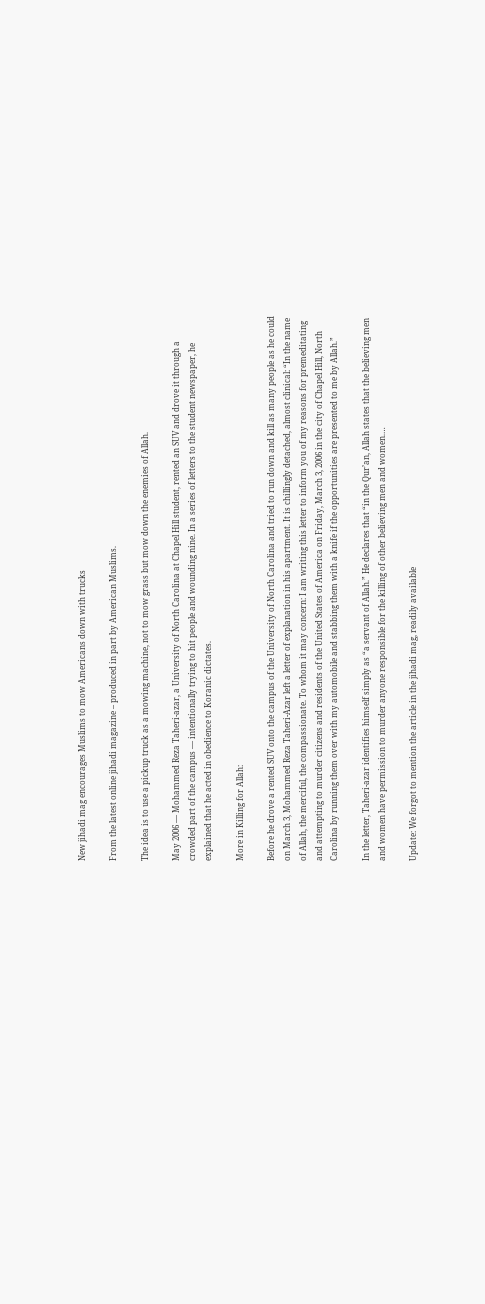New jihadi mag encourages Muslims to mow Americans down with trucks

From the latest online jihadi magazine – produced in part by American Muslims.

The idea is to use a pickup truck as a mowing machine, not to mow grass but mow down the enemies of Allah.

May 2006 — Mohammed Reza Taheri-azar, a University of North Carolina at Chapel Hill student, rented an SUV and drove it through a crowded part of the campus — intentionally trying to hit people and wounding nine. In a series of letters to the student newspaper, he explained that he acted in obedience to Koranic dictates.

More in Killing for Allah:

Before he drove a rented SUV onto the campus of the University of North Carolina and tried to run down and kill as many people as he could on March 3, Mohammed Reza Taheri-Azar left a letter of explanation in his apartment. It is chillingly detached, almost clinical: “In the name of Allah, the merciful, the compassionate. To whom it may concern: I am writing this letter to inform you of my reasons for premeditating and attempting to murder citizens and residents of the United States of America on Friday, March 3, 2006 in the city of Chapel Hill, North Carolina by running them over with my automobile and stabbing them with a knife if the opportunities are presented to me by Allah.”

In the letter, Taheri-azar identifies himself simply as “a servant of Allah.” He declares that “in the Qur’an, Allah states that the believing men and women have permission to murder anyone responsible for the killing of other believing men and women.…

Update: We forgot to mention the article in the jihadi mag, readily available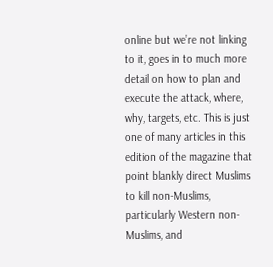online but we’re not linking to it, goes in to much more detail on how to plan and execute the attack, where, why, targets, etc. This is just one of many articles in this edition of the magazine that point blankly direct Muslims to kill non-Muslims, particularly Western non-Muslims, and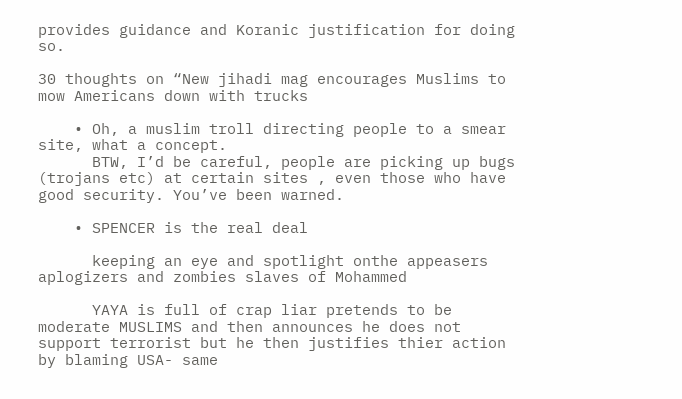provides guidance and Koranic justification for doing so.

30 thoughts on “New jihadi mag encourages Muslims to mow Americans down with trucks

    • Oh, a muslim troll directing people to a smear site, what a concept.
      BTW, I’d be careful, people are picking up bugs (trojans etc) at certain sites , even those who have good security. You’ve been warned.

    • SPENCER is the real deal

      keeping an eye and spotlight onthe appeasers aplogizers and zombies slaves of Mohammed

      YAYA is full of crap liar pretends to be moderate MUSLIMS and then announces he does not support terrorist but he then justifies thier action by blaming USA- same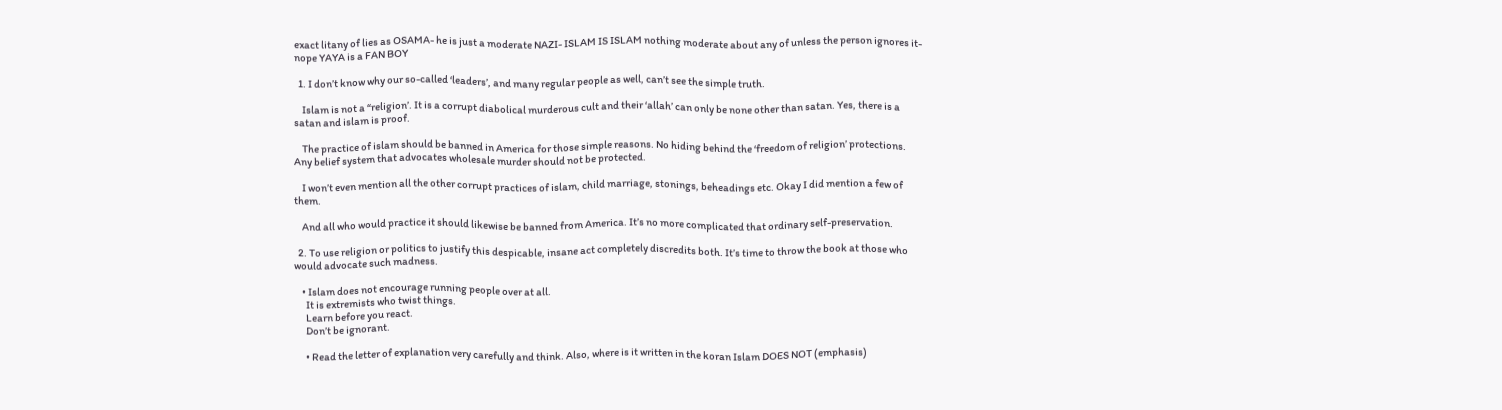exact litany of lies as OSAMA- he is just a moderate NAZI- ISLAM IS ISLAM nothing moderate about any of unless the person ignores it- nope YAYA is a FAN BOY

  1. I don’t know why our so-called ‘leaders’, and many regular people as well, can’t see the simple truth.

    Islam is not a “religion’. It is a corrupt diabolical murderous cult and their ‘allah’ can only be none other than satan. Yes, there is a satan and islam is proof.

    The practice of islam should be banned in America for those simple reasons. No hiding behind the ‘freedom of religion’ protections. Any belief system that advocates wholesale murder should not be protected.

    I won’t even mention all the other corrupt practices of islam, child marriage, stonings, beheadings etc. Okay I did mention a few of them.

    And all who would practice it should likewise be banned from America. It’s no more complicated that ordinary self-preservation.

  2. To use religion or politics to justify this despicable, insane act completely discredits both. It’s time to throw the book at those who would advocate such madness.

    • Islam does not encourage running people over at all.
      It is extremists who twist things.
      Learn before you react.
      Don’t be ignorant.

      • Read the letter of explanation very carefully and think. Also, where is it written in the koran Islam DOES NOT (emphasis)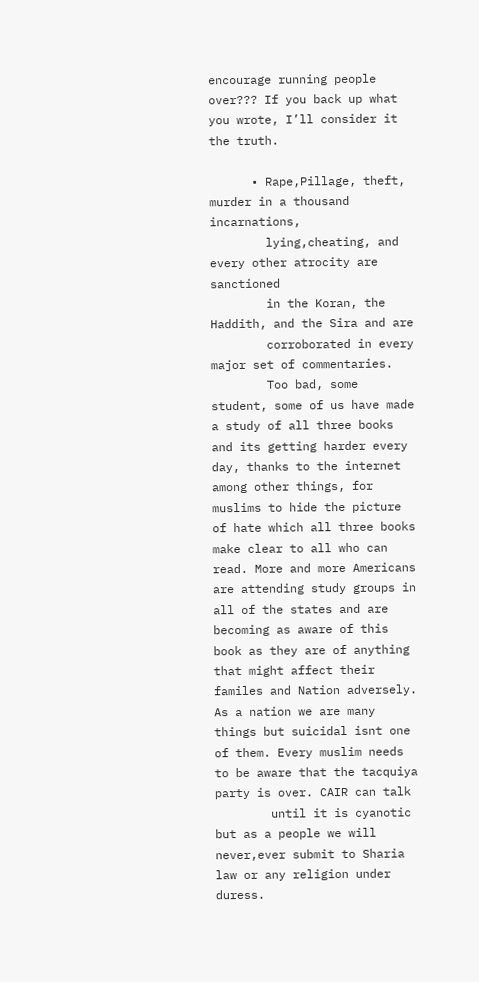encourage running people over??? If you back up what you wrote, I’ll consider it the truth.

      • Rape,Pillage, theft, murder in a thousand incarnations,
        lying,cheating, and every other atrocity are sanctioned
        in the Koran, the Haddith, and the Sira and are
        corroborated in every major set of commentaries.
        Too bad, some student, some of us have made a study of all three books and its getting harder every day, thanks to the internet among other things, for muslims to hide the picture of hate which all three books make clear to all who can read. More and more Americans are attending study groups in all of the states and are becoming as aware of this book as they are of anything that might affect their familes and Nation adversely. As a nation we are many things but suicidal isnt one of them. Every muslim needs to be aware that the tacquiya party is over. CAIR can talk
        until it is cyanotic but as a people we will never,ever submit to Sharia law or any religion under duress.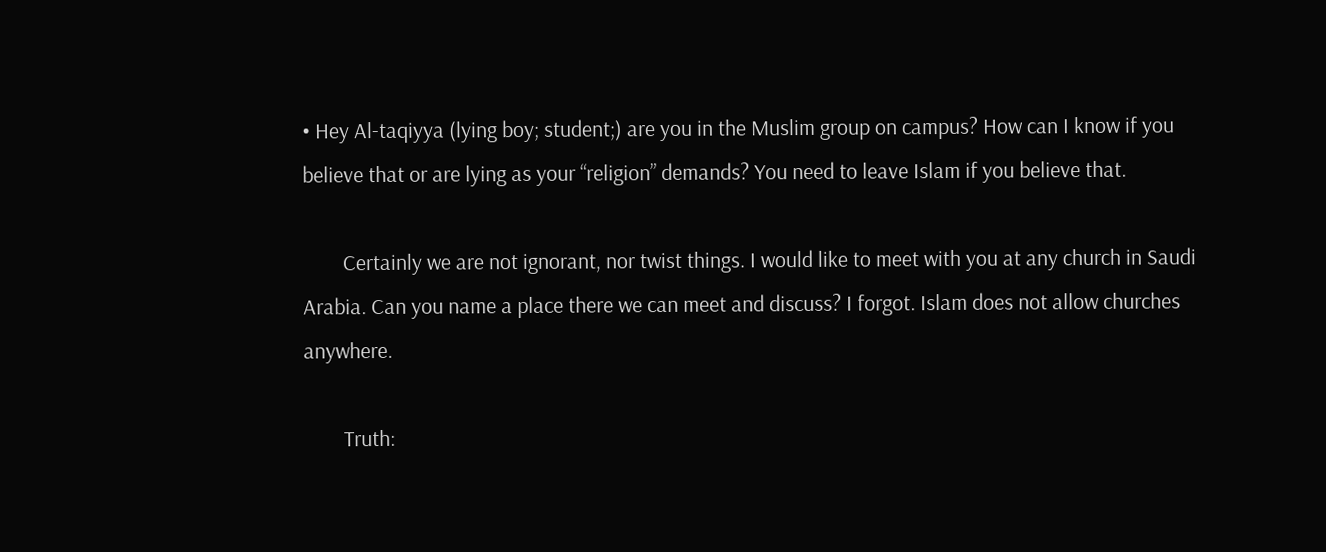• Hey Al-taqiyya (lying boy; student;) are you in the Muslim group on campus? How can I know if you believe that or are lying as your “religion” demands? You need to leave Islam if you believe that.

        Certainly we are not ignorant, nor twist things. I would like to meet with you at any church in Saudi Arabia. Can you name a place there we can meet and discuss? I forgot. Islam does not allow churches anywhere.

        Truth: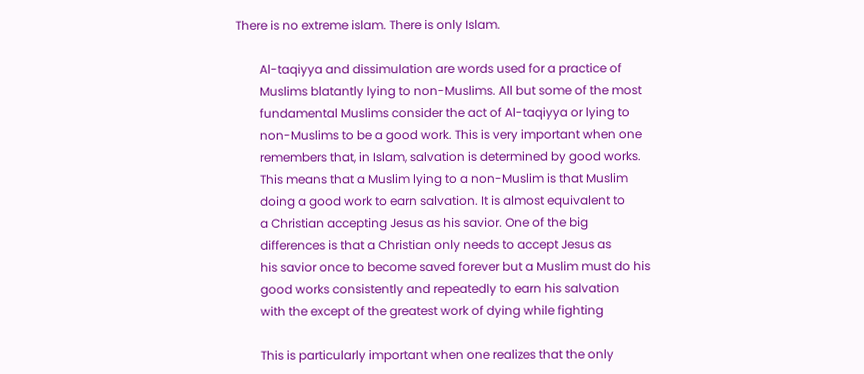There is no extreme islam. There is only Islam.

        Al-taqiyya and dissimulation are words used for a practice of
        Muslims blatantly lying to non-Muslims. All but some of the most
        fundamental Muslims consider the act of Al-taqiyya or lying to
        non-Muslims to be a good work. This is very important when one
        remembers that, in Islam, salvation is determined by good works.
        This means that a Muslim lying to a non-Muslim is that Muslim
        doing a good work to earn salvation. It is almost equivalent to
        a Christian accepting Jesus as his savior. One of the big
        differences is that a Christian only needs to accept Jesus as
        his savior once to become saved forever but a Muslim must do his
        good works consistently and repeatedly to earn his salvation
        with the except of the greatest work of dying while fighting

        This is particularly important when one realizes that the only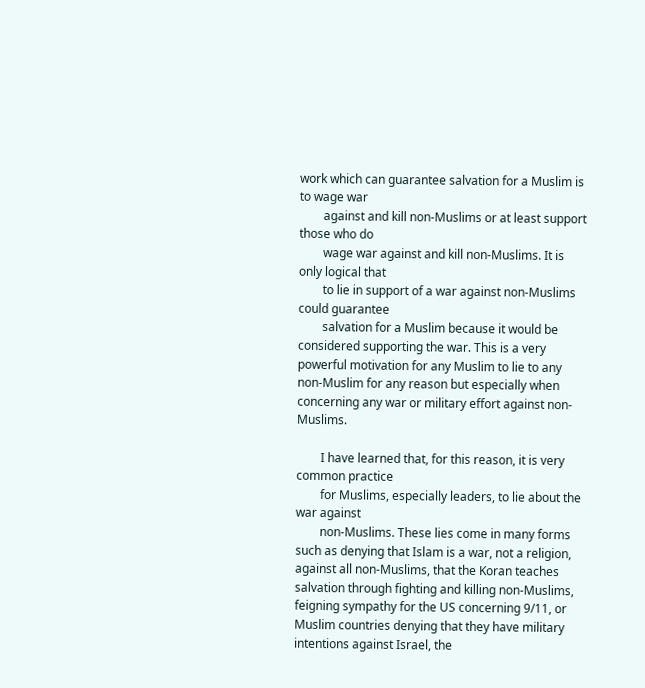work which can guarantee salvation for a Muslim is to wage war
        against and kill non-Muslims or at least support those who do
        wage war against and kill non-Muslims. It is only logical that
        to lie in support of a war against non-Muslims could guarantee
        salvation for a Muslim because it would be considered supporting the war. This is a very powerful motivation for any Muslim to lie to any non-Muslim for any reason but especially when concerning any war or military effort against non-Muslims.

        I have learned that, for this reason, it is very common practice
        for Muslims, especially leaders, to lie about the war against
        non-Muslims. These lies come in many forms such as denying that Islam is a war, not a religion, against all non-Muslims, that the Koran teaches salvation through fighting and killing non-Muslims, feigning sympathy for the US concerning 9/11, or Muslim countries denying that they have military intentions against Israel, the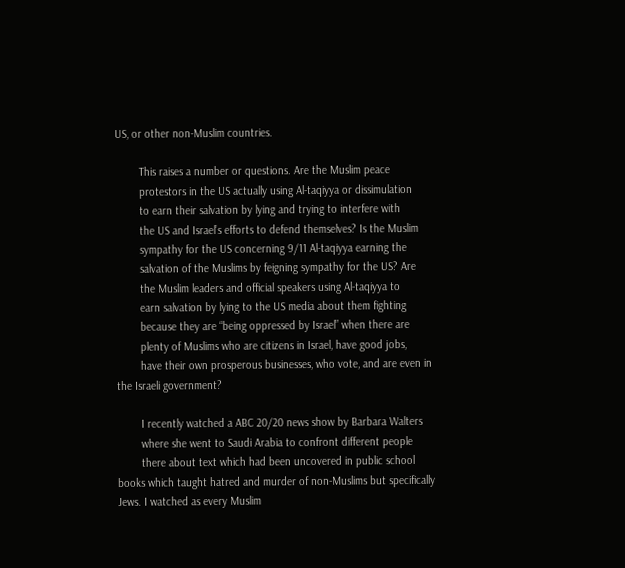US, or other non-Muslim countries.

        This raises a number or questions. Are the Muslim peace
        protestors in the US actually using Al-taqiyya or dissimulation
        to earn their salvation by lying and trying to interfere with
        the US and Israel’s efforts to defend themselves? Is the Muslim
        sympathy for the US concerning 9/11 Al-taqiyya earning the
        salvation of the Muslims by feigning sympathy for the US? Are
        the Muslim leaders and official speakers using Al-taqiyya to
        earn salvation by lying to the US media about them fighting
        because they are “being oppressed by Israel” when there are
        plenty of Muslims who are citizens in Israel, have good jobs,
        have their own prosperous businesses, who vote, and are even in the Israeli government?

        I recently watched a ABC 20/20 news show by Barbara Walters
        where she went to Saudi Arabia to confront different people
        there about text which had been uncovered in public school books which taught hatred and murder of non-Muslims but specifically Jews. I watched as every Muslim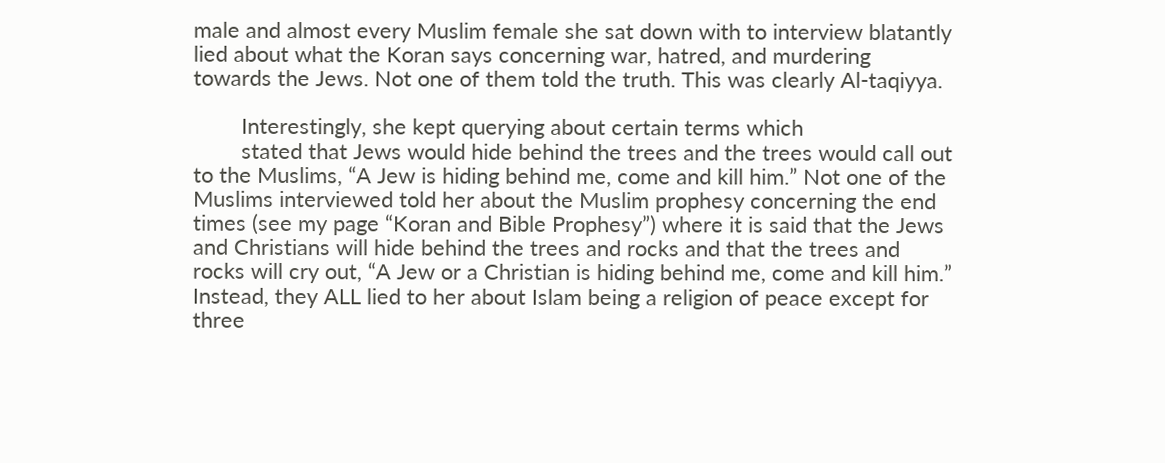male and almost every Muslim female she sat down with to interview blatantly lied about what the Koran says concerning war, hatred, and murdering towards the Jews. Not one of them told the truth. This was clearly Al-taqiyya.

        Interestingly, she kept querying about certain terms which
        stated that Jews would hide behind the trees and the trees would call out to the Muslims, “A Jew is hiding behind me, come and kill him.” Not one of the Muslims interviewed told her about the Muslim prophesy concerning the end times (see my page “Koran and Bible Prophesy”) where it is said that the Jews and Christians will hide behind the trees and rocks and that the trees and rocks will cry out, “A Jew or a Christian is hiding behind me, come and kill him.” Instead, they ALL lied to her about Islam being a religion of peace except for three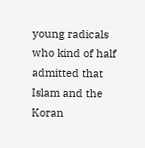young radicals who kind of half admitted that Islam and the Koran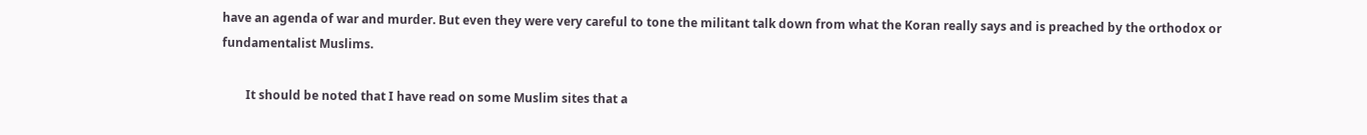have an agenda of war and murder. But even they were very careful to tone the militant talk down from what the Koran really says and is preached by the orthodox or fundamentalist Muslims.

        It should be noted that I have read on some Muslim sites that a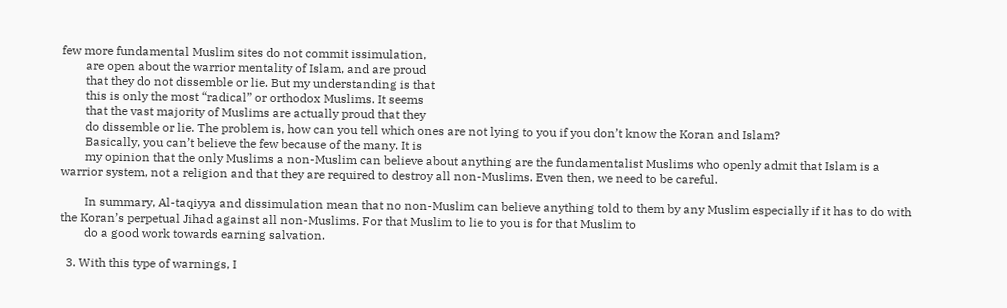few more fundamental Muslim sites do not commit issimulation,
        are open about the warrior mentality of Islam, and are proud
        that they do not dissemble or lie. But my understanding is that
        this is only the most “radical” or orthodox Muslims. It seems
        that the vast majority of Muslims are actually proud that they
        do dissemble or lie. The problem is, how can you tell which ones are not lying to you if you don’t know the Koran and Islam?
        Basically, you can’t believe the few because of the many. It is
        my opinion that the only Muslims a non-Muslim can believe about anything are the fundamentalist Muslims who openly admit that Islam is a warrior system, not a religion and that they are required to destroy all non-Muslims. Even then, we need to be careful.

        In summary, Al-taqiyya and dissimulation mean that no non-Muslim can believe anything told to them by any Muslim especially if it has to do with the Koran’s perpetual Jihad against all non-Muslims. For that Muslim to lie to you is for that Muslim to
        do a good work towards earning salvation.

  3. With this type of warnings, I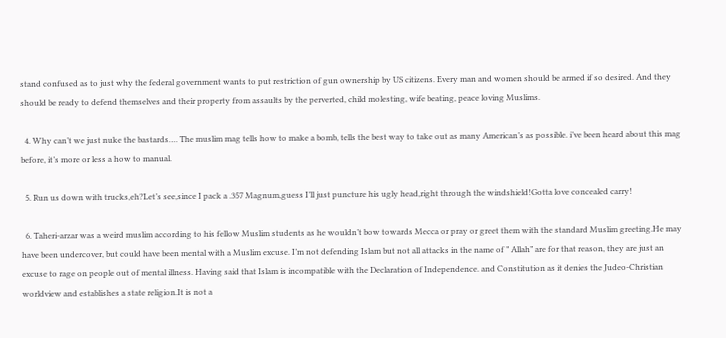stand confused as to just why the federal government wants to put restriction of gun ownership by US citizens. Every man and women should be armed if so desired. And they should be ready to defend themselves and their property from assaults by the perverted, child molesting, wife beating, peace loving Muslims.

  4. Why can’t we just nuke the bastards…. The muslim mag tells how to make a bomb, tells the best way to take out as many American’s as possible. i’ve been heard about this mag before, it’s more or less a how to manual.

  5. Run us down with trucks,eh?Let’s see,since I pack a .357 Magnum,guess I’ll just puncture his ugly head,right through the windshield!Gotta love concealed carry!

  6. Taheri-arzar was a weird muslim according to his fellow Muslim students as he wouldn’t bow towards Mecca or pray or greet them with the standard Muslim greeting.He may have been undercover, but could have been mental with a Muslim excuse. I’m not defending Islam but not all attacks in the name of ” Allah” are for that reason, they are just an excuse to rage on people out of mental illness. Having said that Islam is incompatible with the Declaration of Independence. and Constitution as it denies the Judeo-Christian worldview and establishes a state religion.It is not a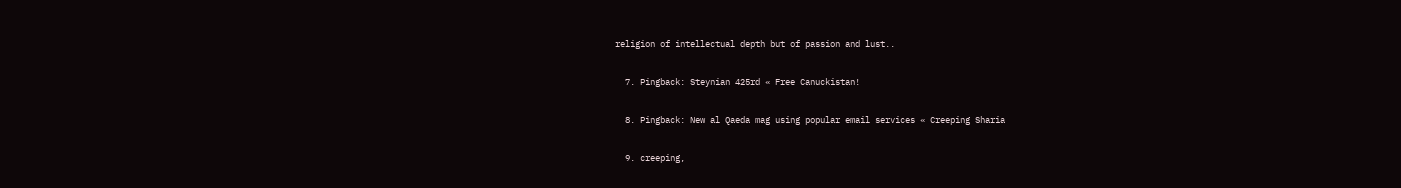religion of intellectual depth but of passion and lust..

  7. Pingback: Steynian 425rd « Free Canuckistan!

  8. Pingback: New al Qaeda mag using popular email services « Creeping Sharia

  9. creeping,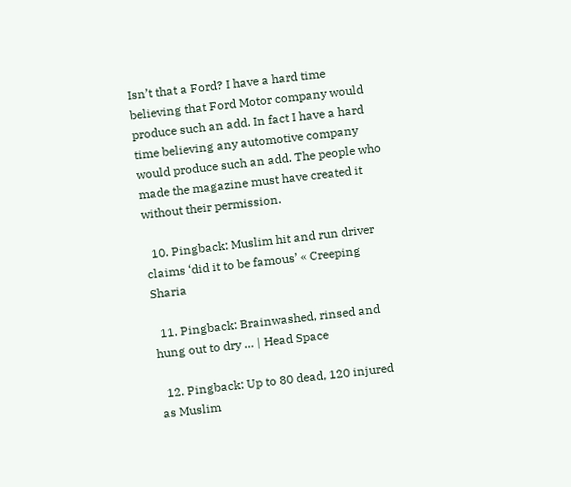Isn’t that a Ford? I have a hard time believing that Ford Motor company would produce such an add. In fact I have a hard time believing any automotive company would produce such an add. The people who made the magazine must have created it without their permission.

  10. Pingback: Muslim hit and run driver claims ‘did it to be famous’ « Creeping Sharia

  11. Pingback: Brainwashed, rinsed and hung out to dry … | Head Space

  12. Pingback: Up to 80 dead, 120 injured as Muslim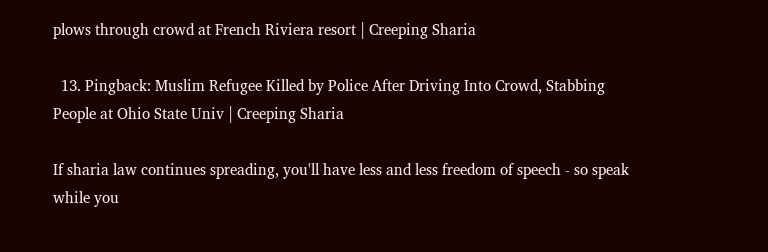plows through crowd at French Riviera resort | Creeping Sharia

  13. Pingback: Muslim Refugee Killed by Police After Driving Into Crowd, Stabbing People at Ohio State Univ | Creeping Sharia

If sharia law continues spreading, you'll have less and less freedom of speech - so speak while you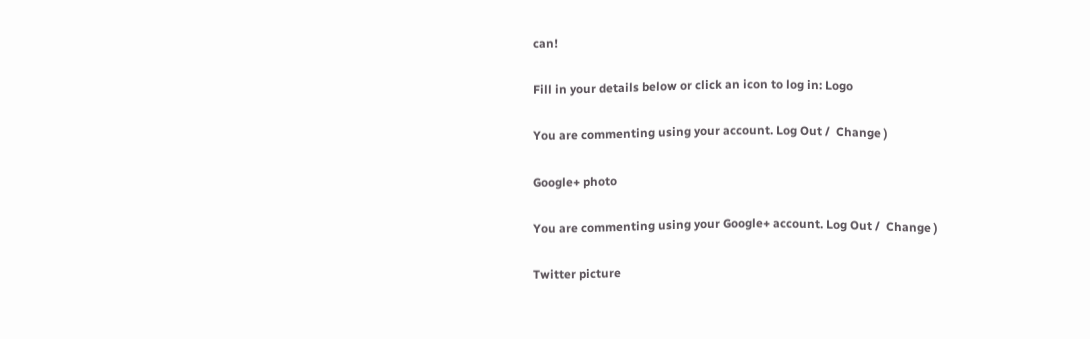can!

Fill in your details below or click an icon to log in: Logo

You are commenting using your account. Log Out /  Change )

Google+ photo

You are commenting using your Google+ account. Log Out /  Change )

Twitter picture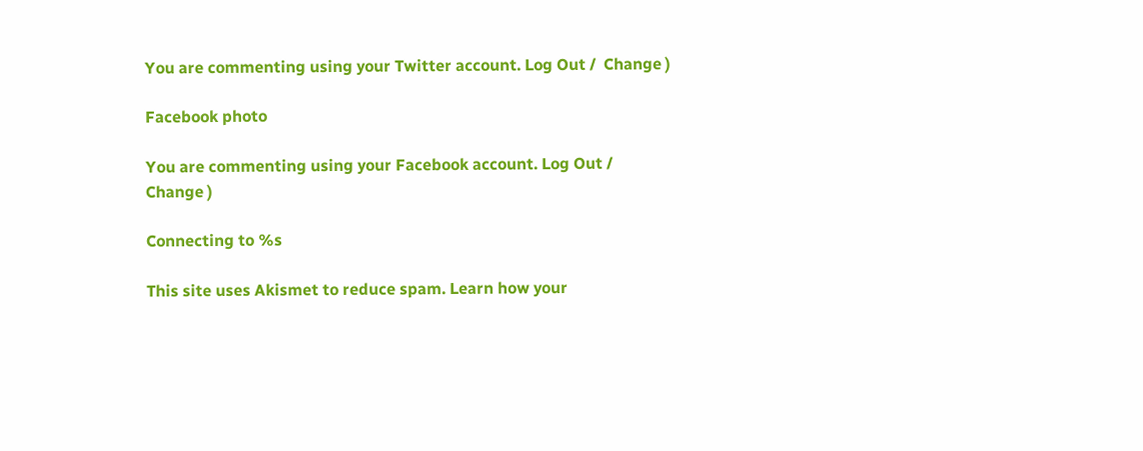You are commenting using your Twitter account. Log Out /  Change )

Facebook photo

You are commenting using your Facebook account. Log Out /  Change )

Connecting to %s

This site uses Akismet to reduce spam. Learn how your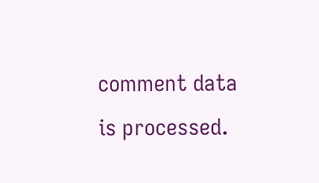comment data is processed.